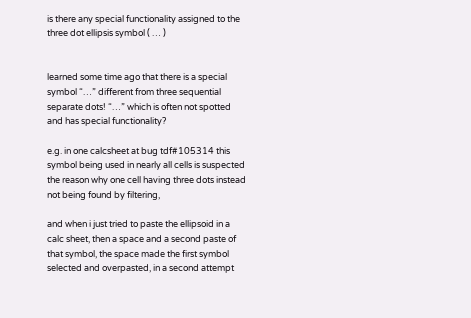is there any special functionality assigned to the three dot ellipsis symbol ( … )


learned some time ago that there is a special symbol “…” different from three sequential separate dots! “…” which is often not spotted and has special functionality?

e.g. in one calcsheet at bug tdf#105314 this symbol being used in nearly all cells is suspected the reason why one cell having three dots instead not being found by filtering,

and when i just tried to paste the ellipsoid in a calc sheet, then a space and a second paste of that symbol, the space made the first symbol selected and overpasted, in a second attempt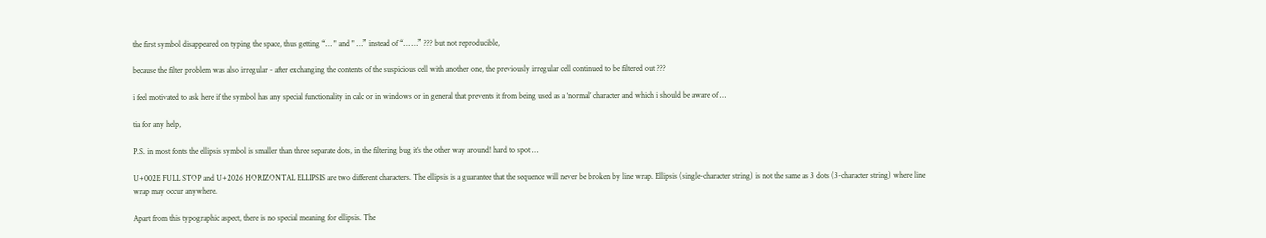the first symbol disappeared on typing the space, thus getting “… " and " …” instead of “… …” ??? but not reproducible,

because the filter problem was also irregular - after exchanging the contents of the suspicious cell with another one, the previously irregular cell continued to be filtered out ???

i feel motivated to ask here if the symbol has any special functionality in calc or in windows or in general that prevents it from being used as a ‘normal’ character and which i should be aware of …

tia for any help,

P.S. in most fonts the ellipsis symbol is smaller than three separate dots, in the filtering bug it’s the other way around! hard to spot …

U+002E FULL STOP and U+2026 HORIZONTAL ELLIPSIS are two different characters. The ellipsis is a guarantee that the sequence will never be broken by line wrap. Ellipsis (single-character string) is not the same as 3 dots (3-character string) where line wrap may occur anywhere.

Apart from this typographic aspect, there is no special meaning for ellipsis. The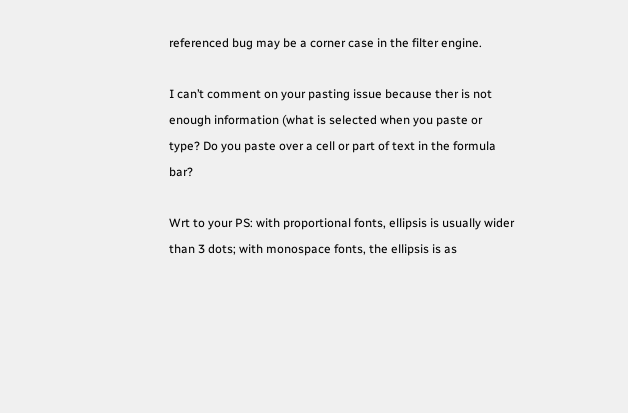referenced bug may be a corner case in the filter engine.

I can’t comment on your pasting issue because ther is not enough information (what is selected when you paste or type? Do you paste over a cell or part of text in the formula bar?

Wrt to your PS: with proportional fonts, ellipsis is usually wider than 3 dots; with monospace fonts, the ellipsis is as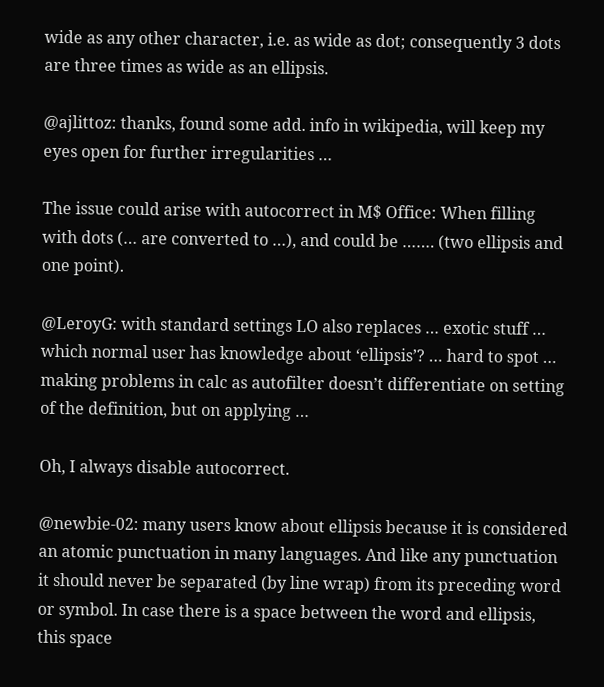wide as any other character, i.e. as wide as dot; consequently 3 dots are three times as wide as an ellipsis.

@ajlittoz: thanks, found some add. info in wikipedia, will keep my eyes open for further irregularities …

The issue could arise with autocorrect in M$ Office: When filling with dots (… are converted to …), and could be ……. (two ellipsis and one point).

@LeroyG: with standard settings LO also replaces … exotic stuff … which normal user has knowledge about ‘ellipsis’? … hard to spot … making problems in calc as autofilter doesn’t differentiate on setting of the definition, but on applying …

Oh, I always disable autocorrect.

@newbie-02: many users know about ellipsis because it is considered an atomic punctuation in many languages. And like any punctuation it should never be separated (by line wrap) from its preceding word or symbol. In case there is a space between the word and ellipsis, this space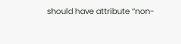should have attribute “non-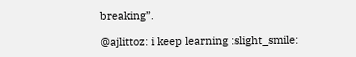breaking”.

@ajlittoz: i keep learning :slight_smile: